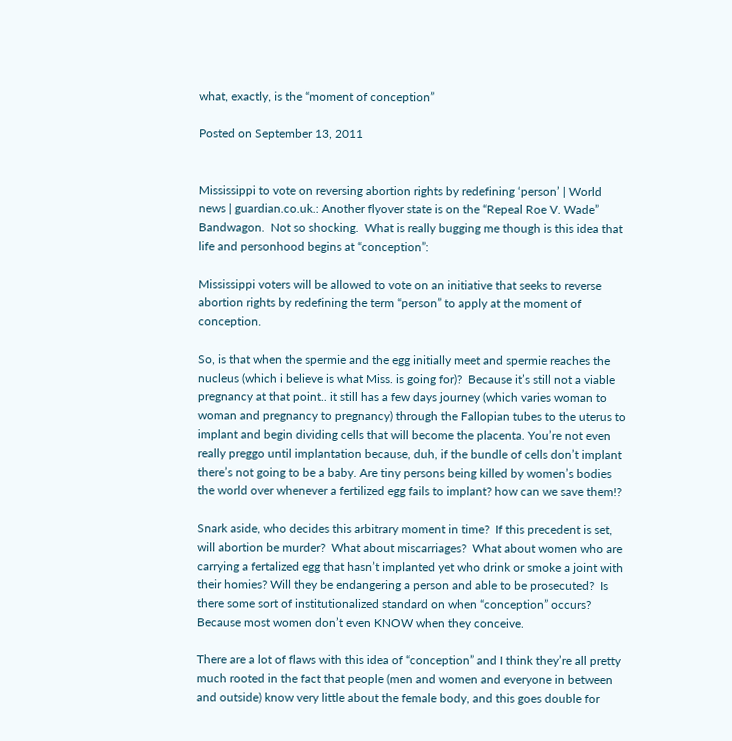what, exactly, is the “moment of conception”

Posted on September 13, 2011


Mississippi to vote on reversing abortion rights by redefining ‘person’ | World news | guardian.co.uk.: Another flyover state is on the “Repeal Roe V. Wade” Bandwagon.  Not so shocking.  What is really bugging me though is this idea that life and personhood begins at “conception”:

Mississippi voters will be allowed to vote on an initiative that seeks to reverse abortion rights by redefining the term “person” to apply at the moment of conception.

So, is that when the spermie and the egg initially meet and spermie reaches the nucleus (which i believe is what Miss. is going for)?  Because it’s still not a viable pregnancy at that point.. it still has a few days journey (which varies woman to woman and pregnancy to pregnancy) through the Fallopian tubes to the uterus to implant and begin dividing cells that will become the placenta. You’re not even really preggo until implantation because, duh, if the bundle of cells don’t implant there’s not going to be a baby. Are tiny persons being killed by women’s bodies the world over whenever a fertilized egg fails to implant? how can we save them!?

Snark aside, who decides this arbitrary moment in time?  If this precedent is set, will abortion be murder?  What about miscarriages?  What about women who are carrying a fertalized egg that hasn’t implanted yet who drink or smoke a joint with their homies? Will they be endangering a person and able to be prosecuted?  Is there some sort of institutionalized standard on when “conception” occurs? Because most women don’t even KNOW when they conceive.

There are a lot of flaws with this idea of “conception” and I think they’re all pretty much rooted in the fact that people (men and women and everyone in between and outside) know very little about the female body, and this goes double for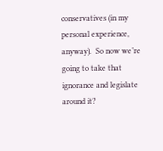conservatives (in my personal experience, anyway).  So now we’re going to take that ignorance and legislate around it?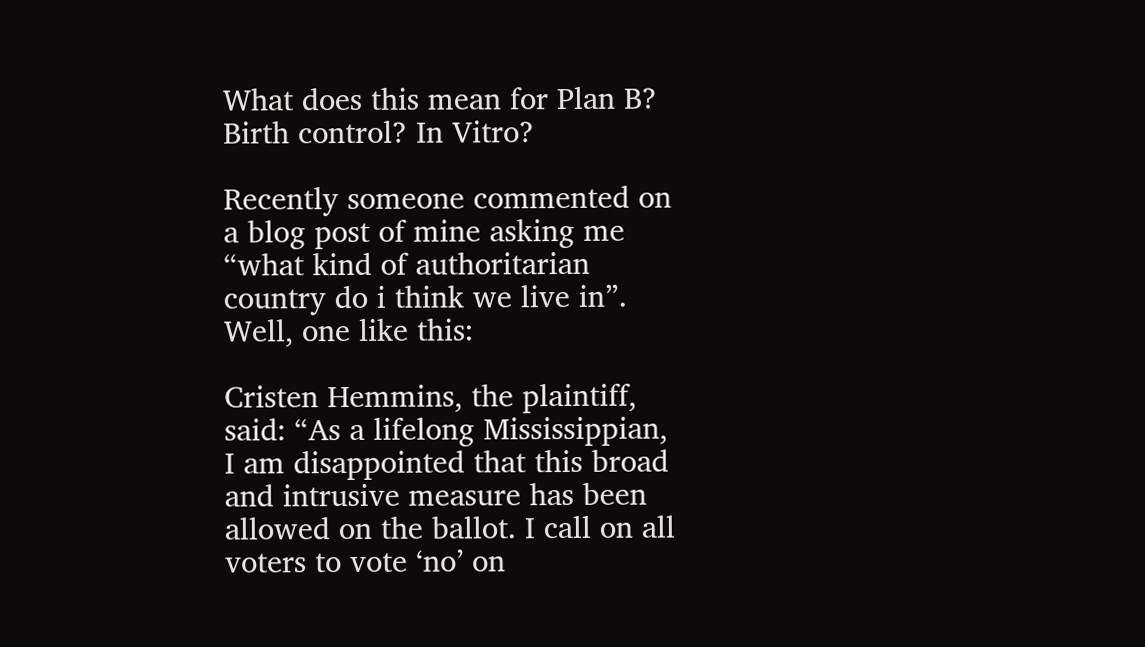What does this mean for Plan B? Birth control? In Vitro?

Recently someone commented on a blog post of mine asking me “what kind of authoritarian country do i think we live in”.  Well, one like this:

Cristen Hemmins, the plaintiff, said: “As a lifelong Mississippian, I am disappointed that this broad and intrusive measure has been allowed on the ballot. I call on all voters to vote ‘no’ on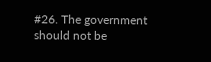#26. The government should not be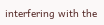interfering with the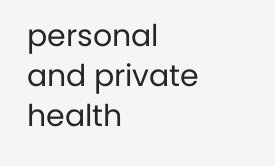personal and private health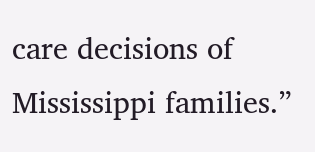care decisions of Mississippi families.”